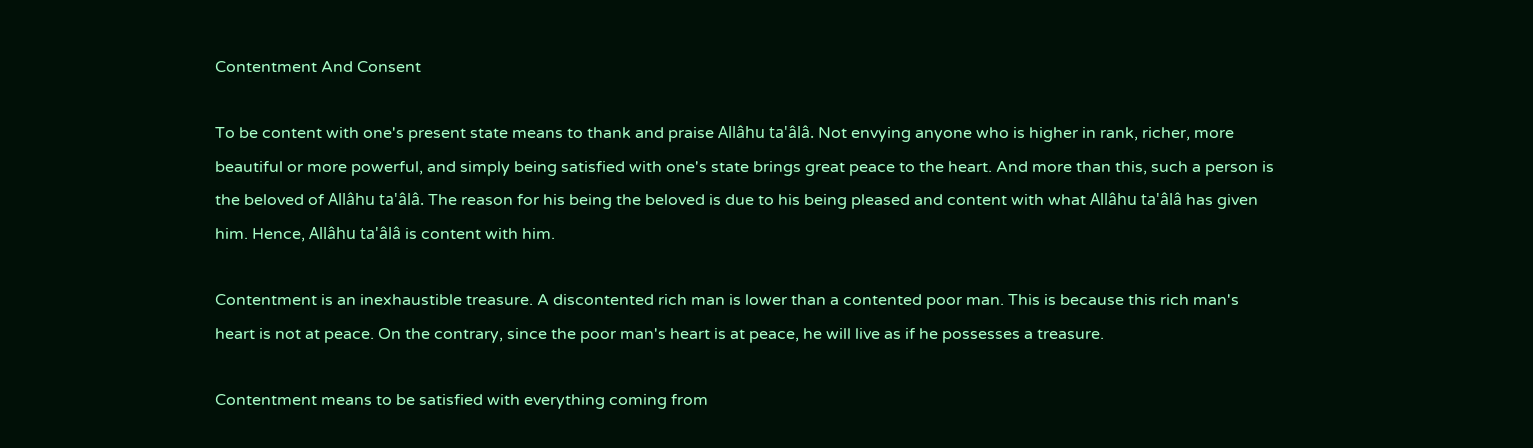Contentment And Consent

To be content with one's present state means to thank and praise Allâhu ta'âlâ. Not envying anyone who is higher in rank, richer, more beautiful or more powerful, and simply being satisfied with one's state brings great peace to the heart. And more than this, such a person is the beloved of Allâhu ta'âlâ. The reason for his being the beloved is due to his being pleased and content with what Allâhu ta'âlâ has given him. Hence, Allâhu ta'âlâ is content with him.

Contentment is an inexhaustible treasure. A discontented rich man is lower than a contented poor man. This is because this rich man's heart is not at peace. On the contrary, since the poor man's heart is at peace, he will live as if he possesses a treasure.

Contentment means to be satisfied with everything coming from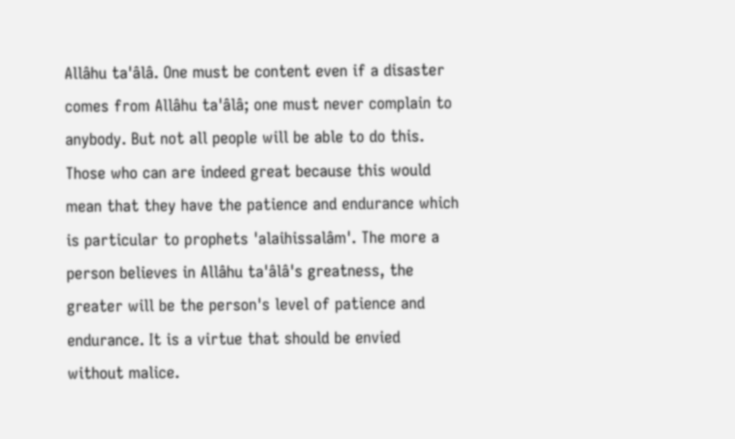Allâhu ta'âlâ. One must be content even if a disaster comes from Allâhu ta'âlâ; one must never complain to anybody. But not all people will be able to do this. Those who can are indeed great because this would mean that they have the patience and endurance which is particular to prophets 'alaihissalâm'. The more a person believes in Allâhu ta'âlâ's greatness, the greater will be the person's level of patience and endurance. It is a virtue that should be envied without malice.